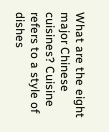What are the eight major Chinese cuisines? Cuisine refers to a style of dishes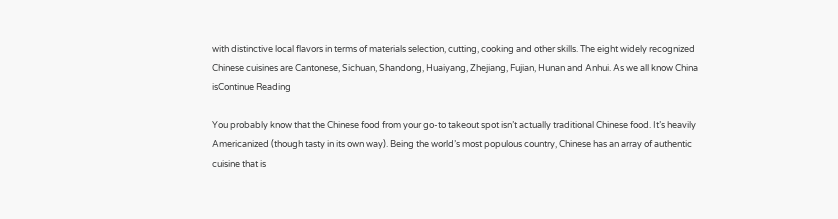with distinctive local flavors in terms of materials selection, cutting, cooking and other skills. The eight widely recognized Chinese cuisines are Cantonese, Sichuan, Shandong, Huaiyang, Zhejiang, Fujian, Hunan and Anhui. As we all know China isContinue Reading

You probably know that the Chinese food from your go-to takeout spot isn’t actually traditional Chinese food. It’s heavily Americanized (though tasty in its own way). Being the world’s most populous country, Chinese has an array of authentic cuisine that is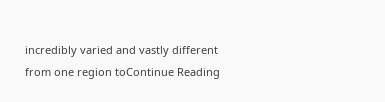incredibly varied and vastly different from one region toContinue Reading